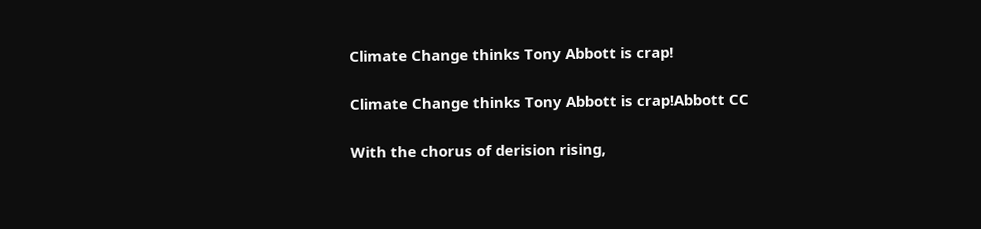Climate Change thinks Tony Abbott is crap!

Climate Change thinks Tony Abbott is crap!Abbott CC

With the chorus of derision rising,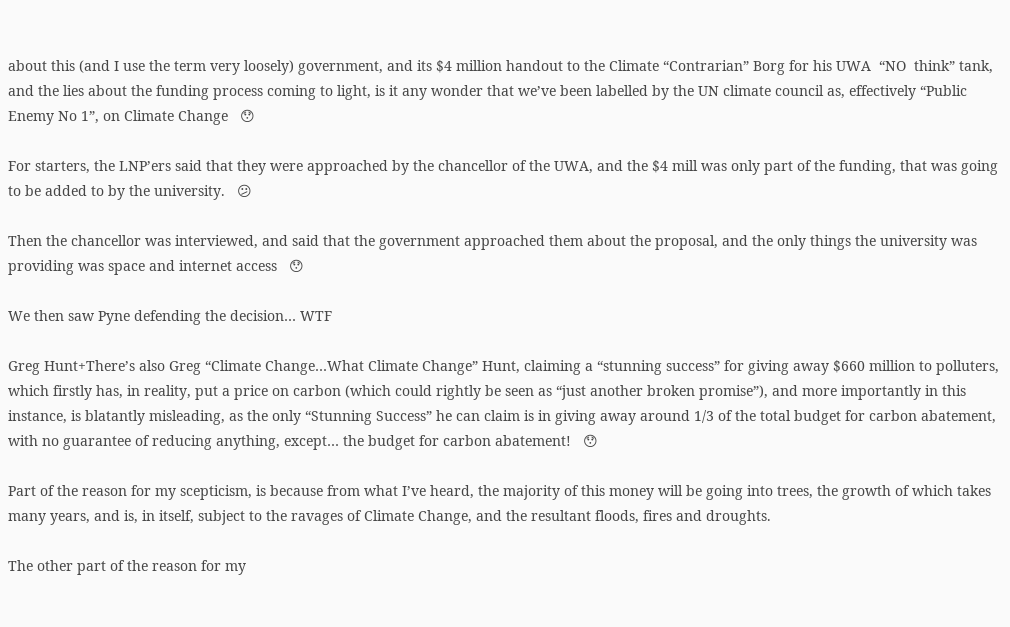about this (and I use the term very loosely) government, and its $4 million handout to the Climate “Contrarian” Borg for his UWA  “NO  think” tank, and the lies about the funding process coming to light, is it any wonder that we’ve been labelled by the UN climate council as, effectively “Public Enemy No 1”, on Climate Change   😯

For starters, the LNP’ers said that they were approached by the chancellor of the UWA, and the $4 mill was only part of the funding, that was going to be added to by the university.   😕

Then the chancellor was interviewed, and said that the government approached them about the proposal, and the only things the university was providing was space and internet access   😯

We then saw Pyne defending the decision… WTF

Greg Hunt+There’s also Greg “Climate Change…What Climate Change” Hunt, claiming a “stunning success” for giving away $660 million to polluters, which firstly has, in reality, put a price on carbon (which could rightly be seen as “just another broken promise”), and more importantly in this instance, is blatantly misleading, as the only “Stunning Success” he can claim is in giving away around 1/3 of the total budget for carbon abatement, with no guarantee of reducing anything, except… the budget for carbon abatement!   😯

Part of the reason for my scepticism, is because from what I’ve heard, the majority of this money will be going into trees, the growth of which takes many years, and is, in itself, subject to the ravages of Climate Change, and the resultant floods, fires and droughts.

The other part of the reason for my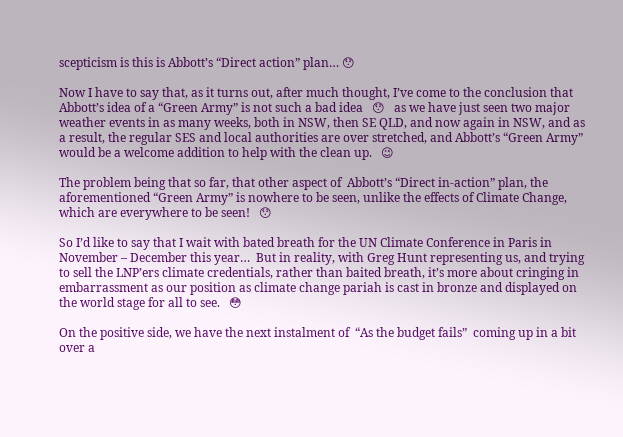scepticism is this is Abbott’s “Direct action” plan… 😯

Now I have to say that, as it turns out, after much thought, I’ve come to the conclusion that Abbott’s idea of a “Green Army” is not such a bad idea   😯   as we have just seen two major weather events in as many weeks, both in NSW, then SE QLD, and now again in NSW, and as a result, the regular SES and local authorities are over stretched, and Abbott’s “Green Army”  would be a welcome addition to help with the clean up.   😉

The problem being that so far, that other aspect of  Abbott’s “Direct in-action” plan, the aforementioned “Green Army” is nowhere to be seen, unlike the effects of Climate Change, which are everywhere to be seen!   😯

So I’d like to say that I wait with bated breath for the UN Climate Conference in Paris in November – December this year…  But in reality, with Greg Hunt representing us, and trying to sell the LNP’ers climate credentials, rather than baited breath, it’s more about cringing in embarrassment as our position as climate change pariah is cast in bronze and displayed on the world stage for all to see.   😳

On the positive side, we have the next instalment of  “As the budget fails”  coming up in a bit over a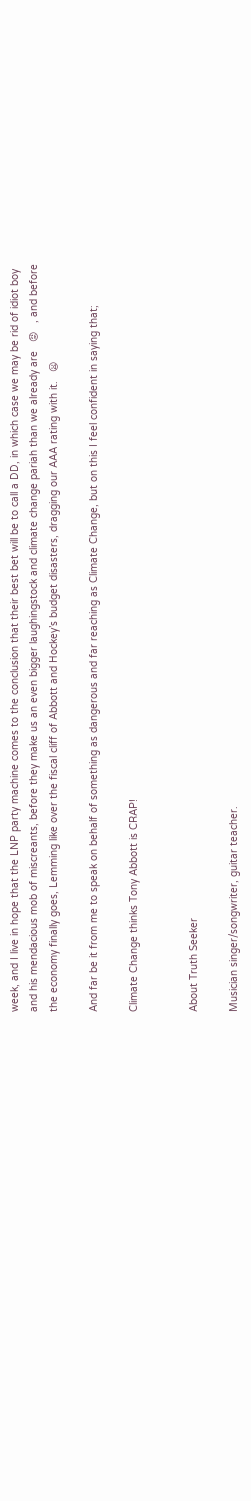week, and I live in hope that the LNP party machine comes to the conclusion that their best bet will be to call a DD, in which case we may be rid of idiot boy and his mendacious mob of miscreants, before they make us an even bigger laughingstock and climate change pariah than we already are   😡   , and before the economy finally goes, Lemming like over the fiscal cliff of Abbott and Hockey’s budget disasters, dragging our AAA rating with it.   😦

And far be it from me to speak on behalf of something as dangerous and far reaching as Climate Change, but on this I feel confident in saying that;

Climate Change thinks Tony Abbott is CRAP!


About Truth Seeker

Musician singer/songwriter, guitar teacher.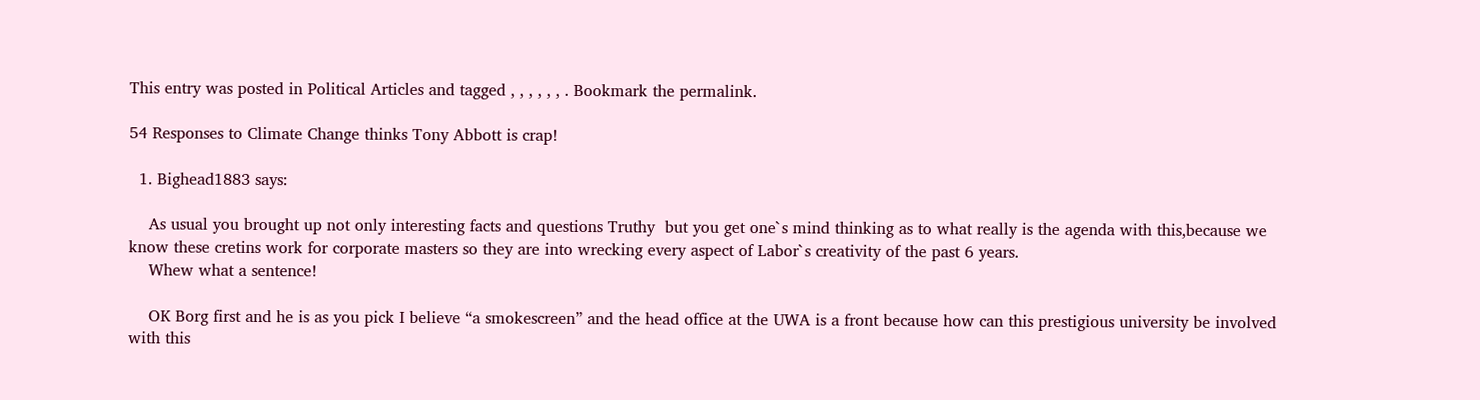This entry was posted in Political Articles and tagged , , , , , , . Bookmark the permalink.

54 Responses to Climate Change thinks Tony Abbott is crap!

  1. Bighead1883 says:

    As usual you brought up not only interesting facts and questions Truthy  but you get one`s mind thinking as to what really is the agenda with this,because we know these cretins work for corporate masters so they are into wrecking every aspect of Labor`s creativity of the past 6 years.
    Whew what a sentence!

    OK Borg first and he is as you pick I believe “a smokescreen” and the head office at the UWA is a front because how can this prestigious university be involved with this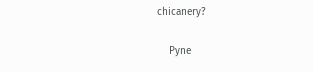chicanery?

    Pyne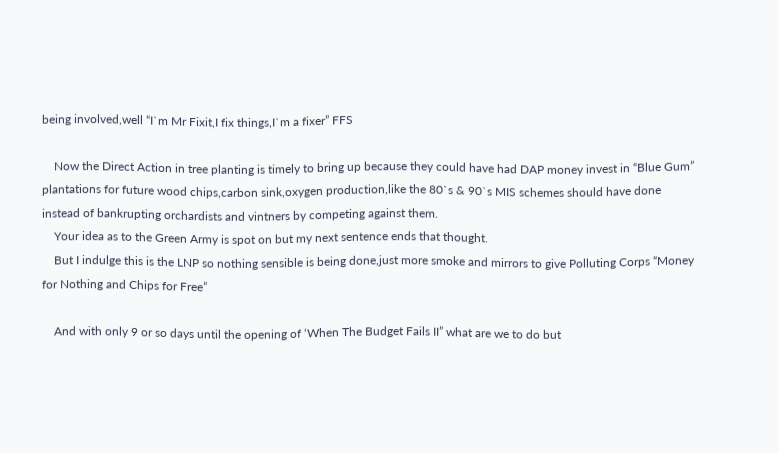being involved,well “I`m Mr Fixit,I fix things,I`m a fixer” FFS

    Now the Direct Action in tree planting is timely to bring up because they could have had DAP money invest in “Blue Gum” plantations for future wood chips,carbon sink,oxygen production,like the 80`s & 90`s MIS schemes should have done instead of bankrupting orchardists and vintners by competing against them.
    Your idea as to the Green Army is spot on but my next sentence ends that thought.
    But I indulge this is the LNP so nothing sensible is being done,just more smoke and mirrors to give Polluting Corps “Money for Nothing and Chips for Free”

    And with only 9 or so days until the opening of ‘When The Budget Fails II” what are we to do but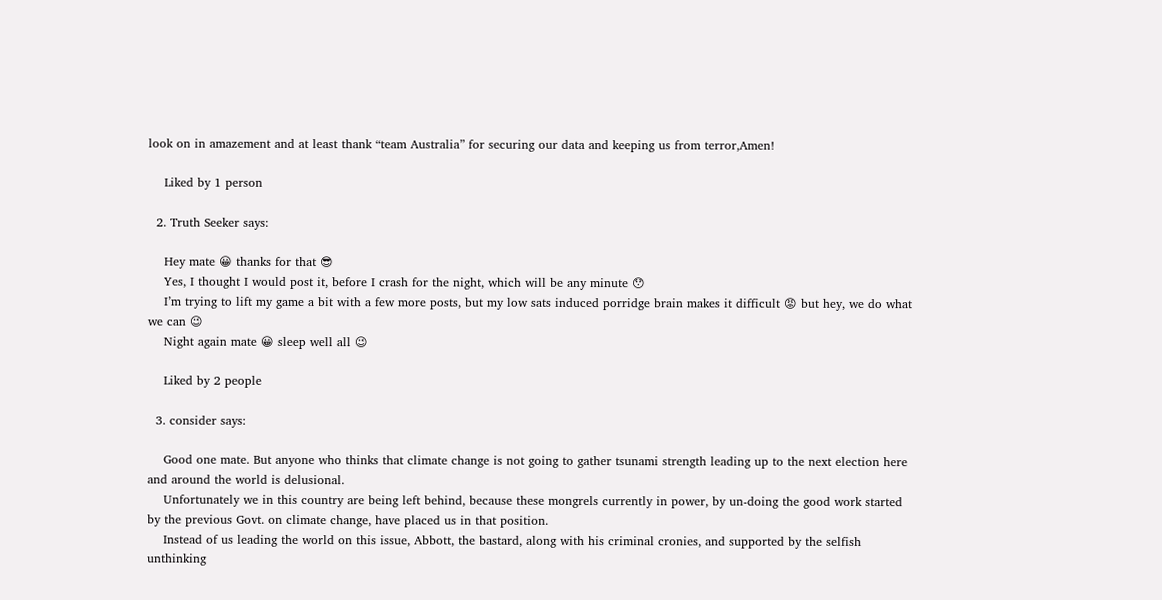look on in amazement and at least thank “team Australia” for securing our data and keeping us from terror,Amen!

    Liked by 1 person

  2. Truth Seeker says:

    Hey mate 😀 thanks for that 😎
    Yes, I thought I would post it, before I crash for the night, which will be any minute 😯
    I’m trying to lift my game a bit with a few more posts, but my low sats induced porridge brain makes it difficult 😡 but hey, we do what we can 😉
    Night again mate 😀 sleep well all 😉

    Liked by 2 people

  3. consider says:

    Good one mate. But anyone who thinks that climate change is not going to gather tsunami strength leading up to the next election here and around the world is delusional.
    Unfortunately we in this country are being left behind, because these mongrels currently in power, by un-doing the good work started by the previous Govt. on climate change, have placed us in that position.
    Instead of us leading the world on this issue, Abbott, the bastard, along with his criminal cronies, and supported by the selfish unthinking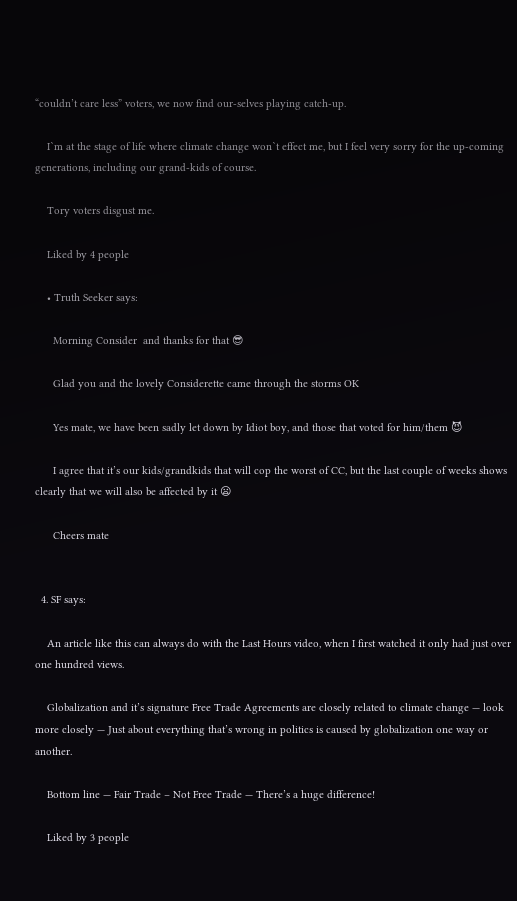“couldn’t care less” voters, we now find our-selves playing catch-up.

    I`m at the stage of life where climate change won`t effect me, but I feel very sorry for the up-coming generations, including our grand-kids of course.

    Tory voters disgust me.

    Liked by 4 people

    • Truth Seeker says:

      Morning Consider  and thanks for that 😎

      Glad you and the lovely Considerette came through the storms OK

      Yes mate, we have been sadly let down by Idiot boy, and those that voted for him/them 😈

      I agree that it’s our kids/grandkids that will cop the worst of CC, but the last couple of weeks shows clearly that we will also be affected by it 😦

      Cheers mate


  4. SF says:

    An article like this can always do with the Last Hours video, when I first watched it only had just over one hundred views.

    Globalization and it’s signature Free Trade Agreements are closely related to climate change — look more closely — Just about everything that’s wrong in politics is caused by globalization one way or another.

    Bottom line — Fair Trade – Not Free Trade — There’s a huge difference!

    Liked by 3 people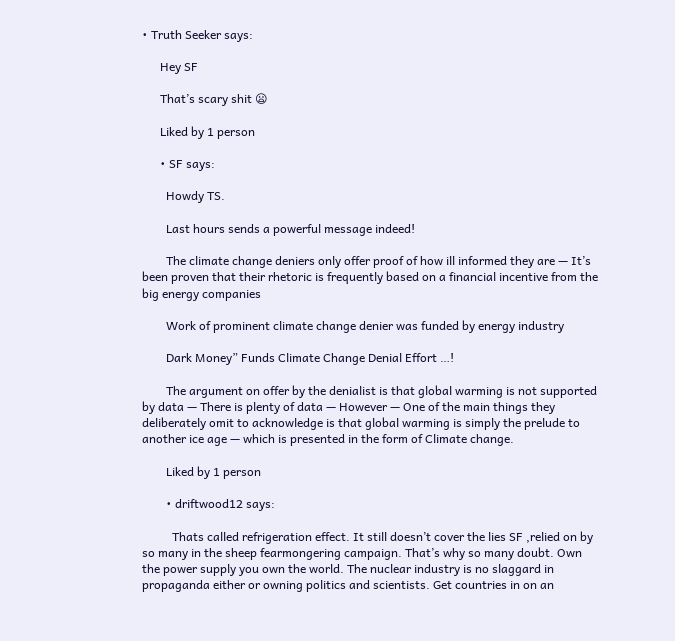• Truth Seeker says:

      Hey SF

      That’s scary shit 😦

      Liked by 1 person

      • SF says:

        Howdy TS.

        Last hours sends a powerful message indeed!

        The climate change deniers only offer proof of how ill informed they are — It’s been proven that their rhetoric is frequently based on a financial incentive from the big energy companies

        Work of prominent climate change denier was funded by energy industry

        Dark Money” Funds Climate Change Denial Effort …!

        The argument on offer by the denialist is that global warming is not supported by data — There is plenty of data — However — One of the main things they deliberately omit to acknowledge is that global warming is simply the prelude to another ice age — which is presented in the form of Climate change.

        Liked by 1 person

        • driftwood12 says:

          Thats called refrigeration effect. It still doesn’t cover the lies SF ,relied on by so many in the sheep fearmongering campaign. That’s why so many doubt. Own the power supply you own the world. The nuclear industry is no slaggard in propaganda either or owning politics and scientists. Get countries in on an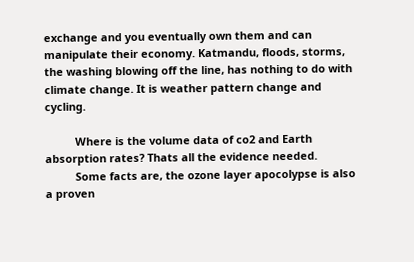exchange and you eventually own them and can manipulate their economy. Katmandu, floods, storms, the washing blowing off the line, has nothing to do with climate change. It is weather pattern change and cycling.

          Where is the volume data of co2 and Earth absorption rates? Thats all the evidence needed.
          Some facts are, the ozone layer apocolypse is also a proven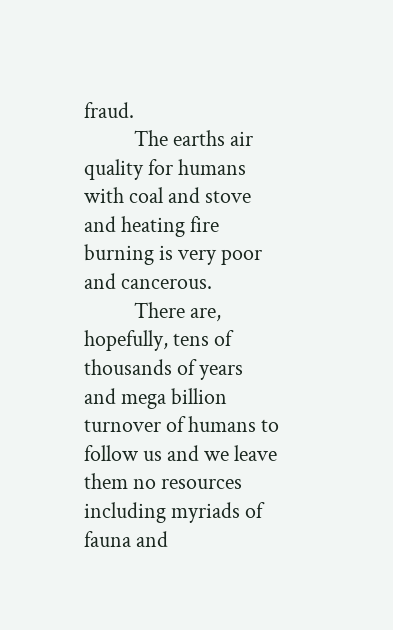fraud.
          The earths air quality for humans with coal and stove and heating fire burning is very poor and cancerous.
          There are, hopefully, tens of thousands of years and mega billion turnover of humans to follow us and we leave them no resources including myriads of fauna and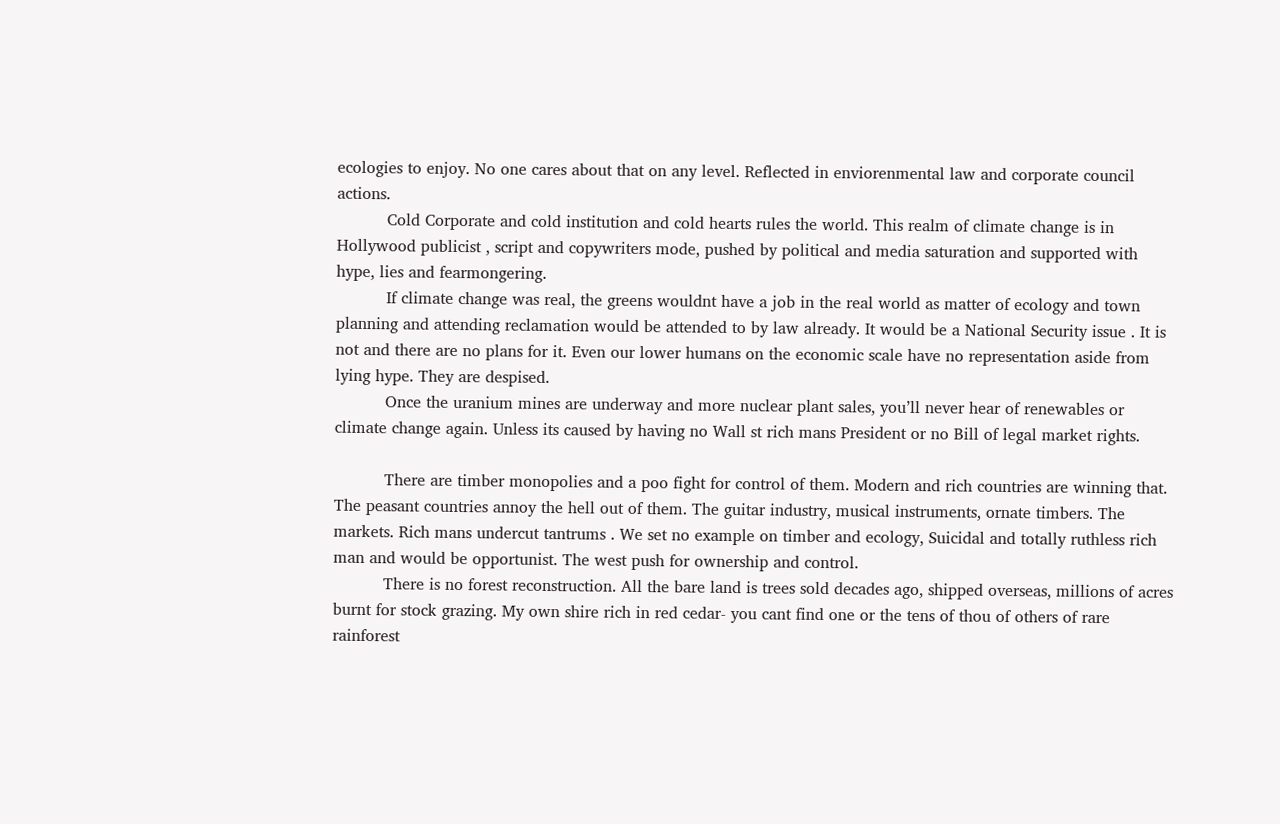ecologies to enjoy. No one cares about that on any level. Reflected in enviorenmental law and corporate council actions.
          Cold Corporate and cold institution and cold hearts rules the world. This realm of climate change is in Hollywood publicist , script and copywriters mode, pushed by political and media saturation and supported with hype, lies and fearmongering.
          If climate change was real, the greens wouldnt have a job in the real world as matter of ecology and town planning and attending reclamation would be attended to by law already. It would be a National Security issue . It is not and there are no plans for it. Even our lower humans on the economic scale have no representation aside from lying hype. They are despised.
          Once the uranium mines are underway and more nuclear plant sales, you’ll never hear of renewables or climate change again. Unless its caused by having no Wall st rich mans President or no Bill of legal market rights.

          There are timber monopolies and a poo fight for control of them. Modern and rich countries are winning that. The peasant countries annoy the hell out of them. The guitar industry, musical instruments, ornate timbers. The markets. Rich mans undercut tantrums . We set no example on timber and ecology, Suicidal and totally ruthless rich man and would be opportunist. The west push for ownership and control.
          There is no forest reconstruction. All the bare land is trees sold decades ago, shipped overseas, millions of acres burnt for stock grazing. My own shire rich in red cedar- you cant find one or the tens of thou of others of rare rainforest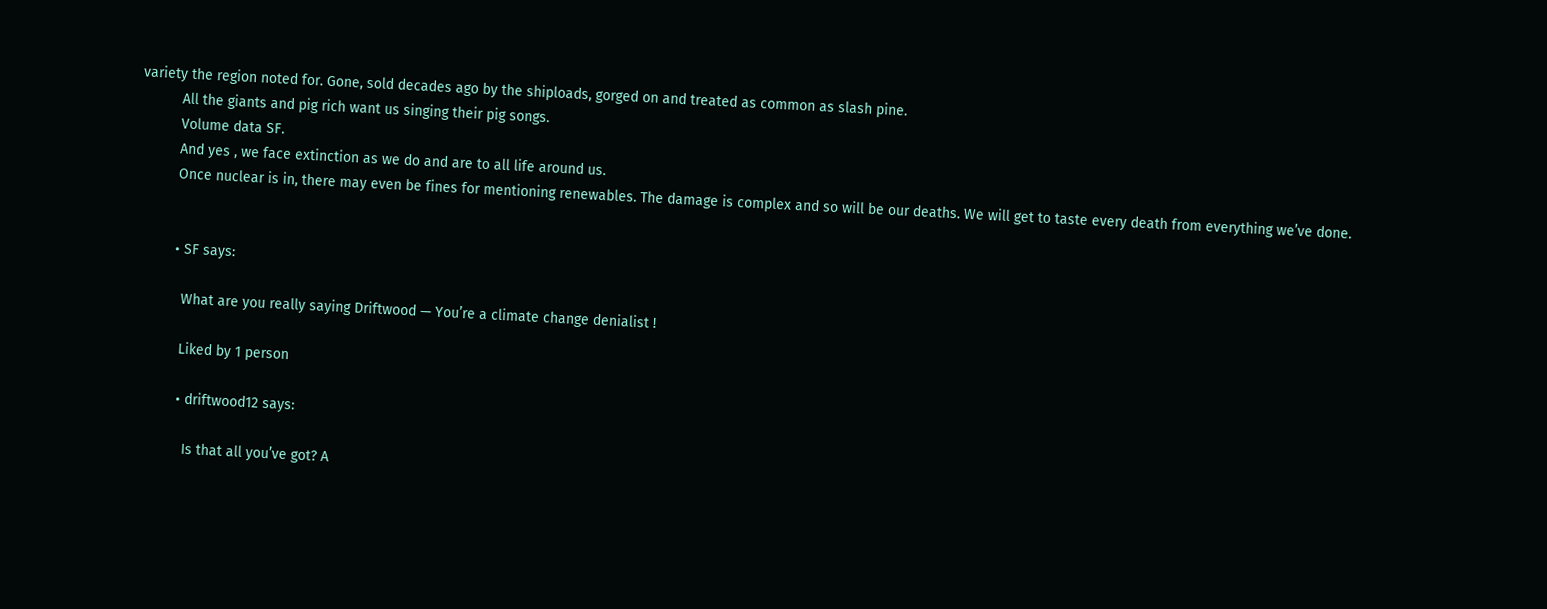variety the region noted for. Gone, sold decades ago by the shiploads, gorged on and treated as common as slash pine.
          All the giants and pig rich want us singing their pig songs.
          Volume data SF.
          And yes , we face extinction as we do and are to all life around us.
          Once nuclear is in, there may even be fines for mentioning renewables. The damage is complex and so will be our deaths. We will get to taste every death from everything we’ve done.


          • SF says:

            What are you really saying Driftwood — You’re a climate change denialist !

            Liked by 1 person

            • driftwood12 says:

              Is that all you’ve got? A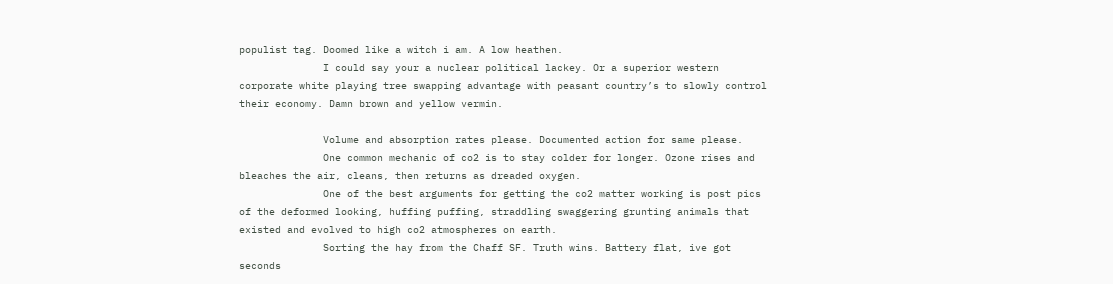populist tag. Doomed like a witch i am. A low heathen.
              I could say your a nuclear political lackey. Or a superior western corporate white playing tree swapping advantage with peasant country’s to slowly control their economy. Damn brown and yellow vermin.

              Volume and absorption rates please. Documented action for same please.
              One common mechanic of co2 is to stay colder for longer. Ozone rises and bleaches the air, cleans, then returns as dreaded oxygen.
              One of the best arguments for getting the co2 matter working is post pics of the deformed looking, huffing puffing, straddling swaggering grunting animals that existed and evolved to high co2 atmospheres on earth.
              Sorting the hay from the Chaff SF. Truth wins. Battery flat, ive got seconds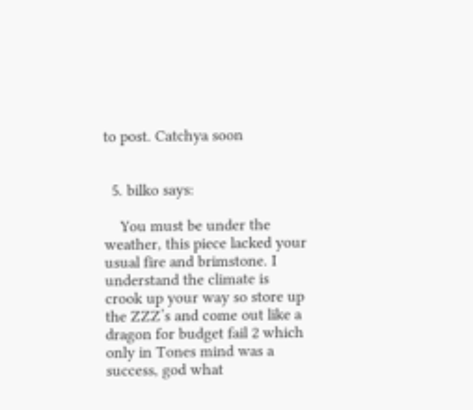to post. Catchya soon


  5. bilko says:

    You must be under the weather, this piece lacked your usual fire and brimstone. I understand the climate is crook up your way so store up the ZZZ’s and come out like a dragon for budget fail 2 which only in Tones mind was a success, god what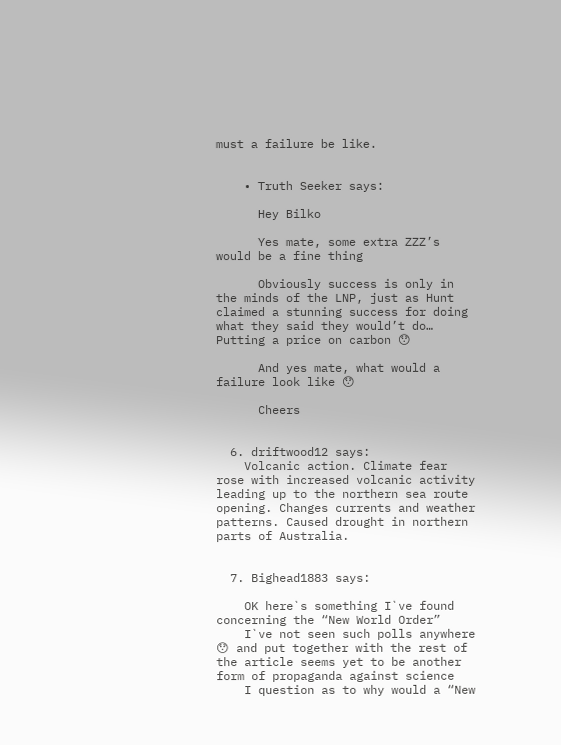must a failure be like.


    • Truth Seeker says:

      Hey Bilko

      Yes mate, some extra ZZZ’s would be a fine thing

      Obviously success is only in the minds of the LNP, just as Hunt claimed a stunning success for doing what they said they would’t do… Putting a price on carbon 😯

      And yes mate, what would a failure look like 😯

      Cheers


  6. driftwood12 says:
    Volcanic action. Climate fear rose with increased volcanic activity leading up to the northern sea route opening. Changes currents and weather patterns. Caused drought in northern parts of Australia.


  7. Bighead1883 says:

    OK here`s something I`ve found concerning the “New World Order”
    I`ve not seen such polls anywhere 😯 and put together with the rest of the article seems yet to be another form of propaganda against science
    I question as to why would a “New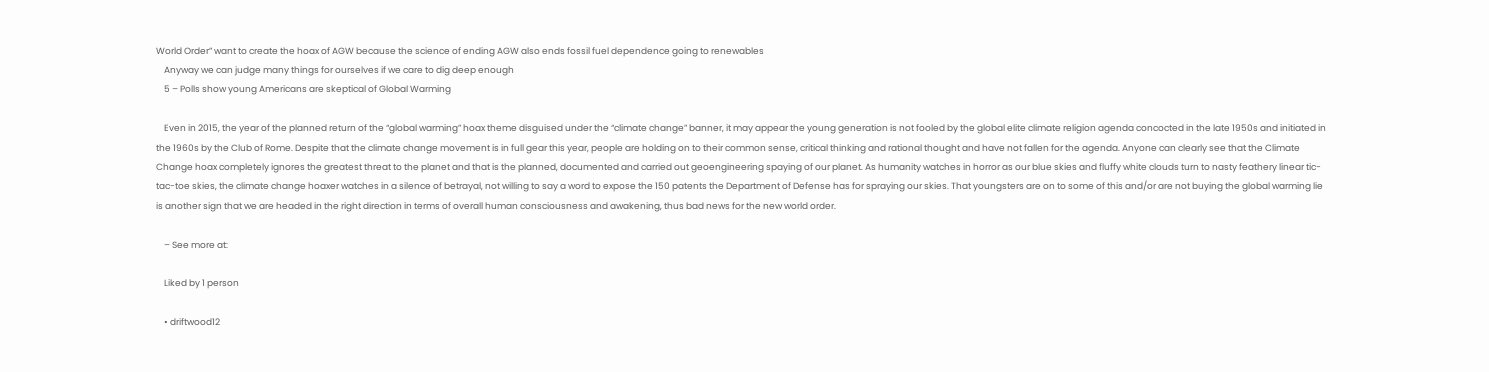World Order” want to create the hoax of AGW because the science of ending AGW also ends fossil fuel dependence going to renewables
    Anyway we can judge many things for ourselves if we care to dig deep enough
    5 – Polls show young Americans are skeptical of Global Warming

    Even in 2015, the year of the planned return of the “global warming” hoax theme disguised under the “climate change” banner, it may appear the young generation is not fooled by the global elite climate religion agenda concocted in the late 1950s and initiated in the 1960s by the Club of Rome. Despite that the climate change movement is in full gear this year, people are holding on to their common sense, critical thinking and rational thought and have not fallen for the agenda. Anyone can clearly see that the Climate Change hoax completely ignores the greatest threat to the planet and that is the planned, documented and carried out geoengineering spaying of our planet. As humanity watches in horror as our blue skies and fluffy white clouds turn to nasty feathery linear tic-tac-toe skies, the climate change hoaxer watches in a silence of betrayal, not willing to say a word to expose the 150 patents the Department of Defense has for spraying our skies. That youngsters are on to some of this and/or are not buying the global warming lie is another sign that we are headed in the right direction in terms of overall human consciousness and awakening, thus bad news for the new world order.

    – See more at:

    Liked by 1 person

    • driftwood12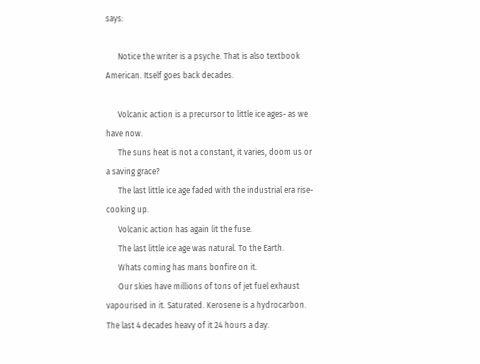says:

      Notice the writer is a psyche. That is also textbook American. Itself goes back decades.

      Volcanic action is a precursor to little ice ages- as we have now.
      The suns heat is not a constant, it varies, doom us or a saving grace?
      The last little ice age faded with the industrial era rise- cooking up.
      Volcanic action has again lit the fuse.
      The last little ice age was natural. To the Earth.
      Whats coming has mans bonfire on it.
      Our skies have millions of tons of jet fuel exhaust vapourised in it. Saturated. Kerosene is a hydrocarbon. The last 4 decades heavy of it 24 hours a day.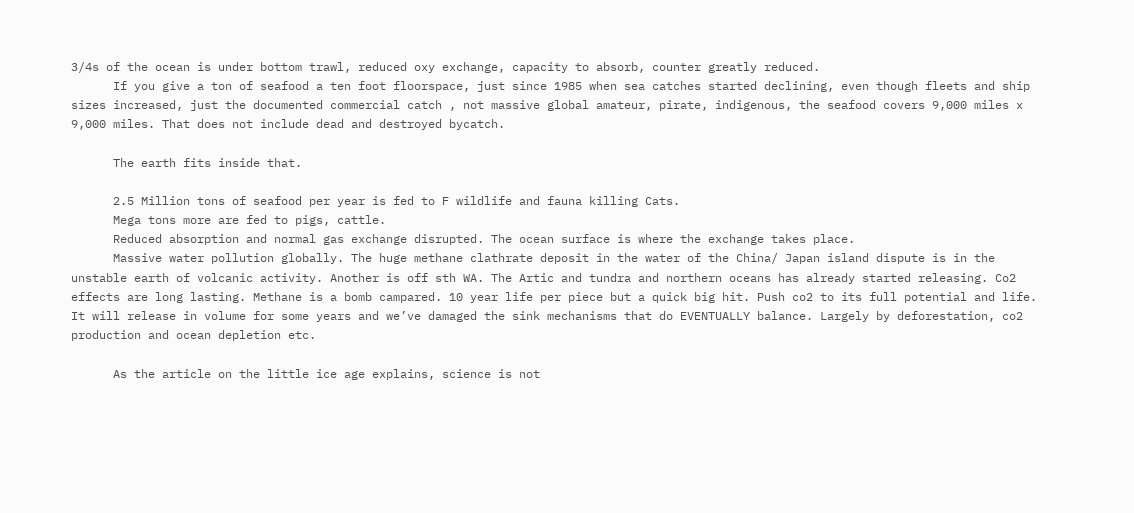3/4s of the ocean is under bottom trawl, reduced oxy exchange, capacity to absorb, counter greatly reduced.
      If you give a ton of seafood a ten foot floorspace, just since 1985 when sea catches started declining, even though fleets and ship sizes increased, just the documented commercial catch , not massive global amateur, pirate, indigenous, the seafood covers 9,000 miles x 9,000 miles. That does not include dead and destroyed bycatch.

      The earth fits inside that.

      2.5 Million tons of seafood per year is fed to F wildlife and fauna killing Cats.
      Mega tons more are fed to pigs, cattle.
      Reduced absorption and normal gas exchange disrupted. The ocean surface is where the exchange takes place.
      Massive water pollution globally. The huge methane clathrate deposit in the water of the China/ Japan island dispute is in the unstable earth of volcanic activity. Another is off sth WA. The Artic and tundra and northern oceans has already started releasing. Co2 effects are long lasting. Methane is a bomb campared. 10 year life per piece but a quick big hit. Push co2 to its full potential and life. It will release in volume for some years and we’ve damaged the sink mechanisms that do EVENTUALLY balance. Largely by deforestation, co2 production and ocean depletion etc.

      As the article on the little ice age explains, science is not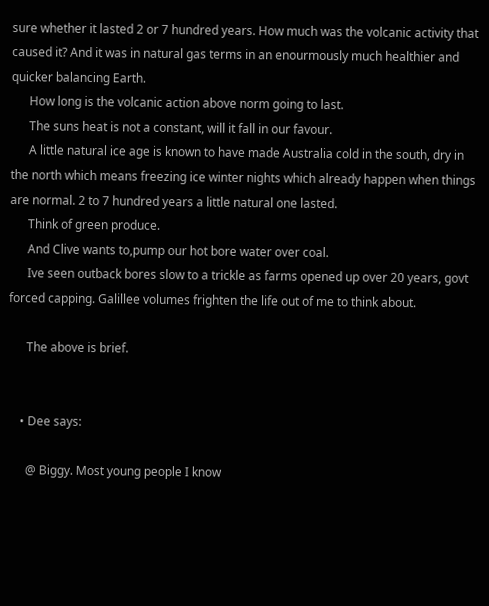sure whether it lasted 2 or 7 hundred years. How much was the volcanic activity that caused it? And it was in natural gas terms in an enourmously much healthier and quicker balancing Earth.
      How long is the volcanic action above norm going to last.
      The suns heat is not a constant, will it fall in our favour.
      A little natural ice age is known to have made Australia cold in the south, dry in the north which means freezing ice winter nights which already happen when things are normal. 2 to 7 hundred years a little natural one lasted.
      Think of green produce.
      And Clive wants to,pump our hot bore water over coal.
      Ive seen outback bores slow to a trickle as farms opened up over 20 years, govt forced capping. Galillee volumes frighten the life out of me to think about.

      The above is brief.


    • Dee says:

      @ Biggy. Most young people I know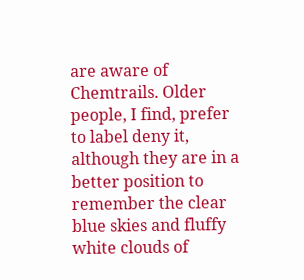are aware of Chemtrails. Older people, I find, prefer to label deny it, although they are in a better position to remember the clear blue skies and fluffy white clouds of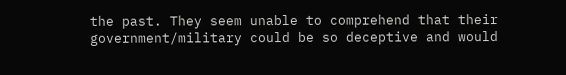the past. They seem unable to comprehend that their government/military could be so deceptive and would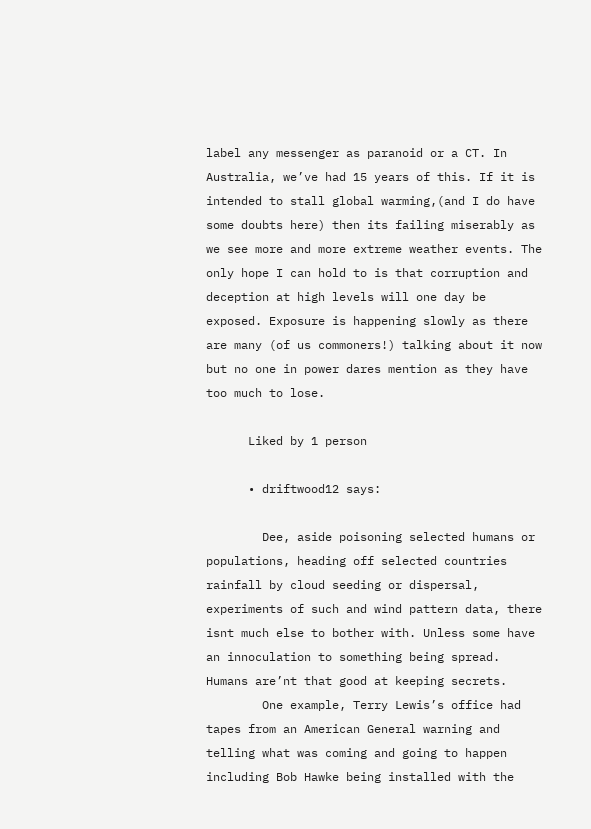label any messenger as paranoid or a CT. In Australia, we’ve had 15 years of this. If it is intended to stall global warming,(and I do have some doubts here) then its failing miserably as we see more and more extreme weather events. The only hope I can hold to is that corruption and deception at high levels will one day be exposed. Exposure is happening slowly as there are many (of us commoners!) talking about it now but no one in power dares mention as they have too much to lose.

      Liked by 1 person

      • driftwood12 says:

        Dee, aside poisoning selected humans or populations, heading off selected countries rainfall by cloud seeding or dispersal, experiments of such and wind pattern data, there isnt much else to bother with. Unless some have an innoculation to something being spread. Humans are’nt that good at keeping secrets.
        One example, Terry Lewis’s office had tapes from an American General warning and telling what was coming and going to happen including Bob Hawke being installed with the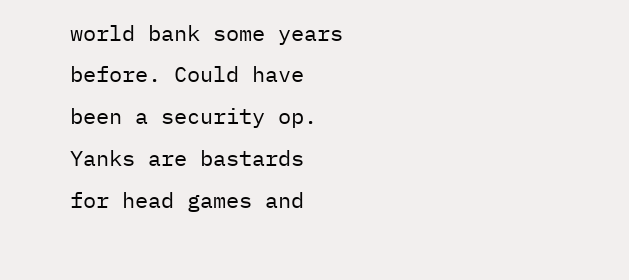world bank some years before. Could have been a security op. Yanks are bastards for head games and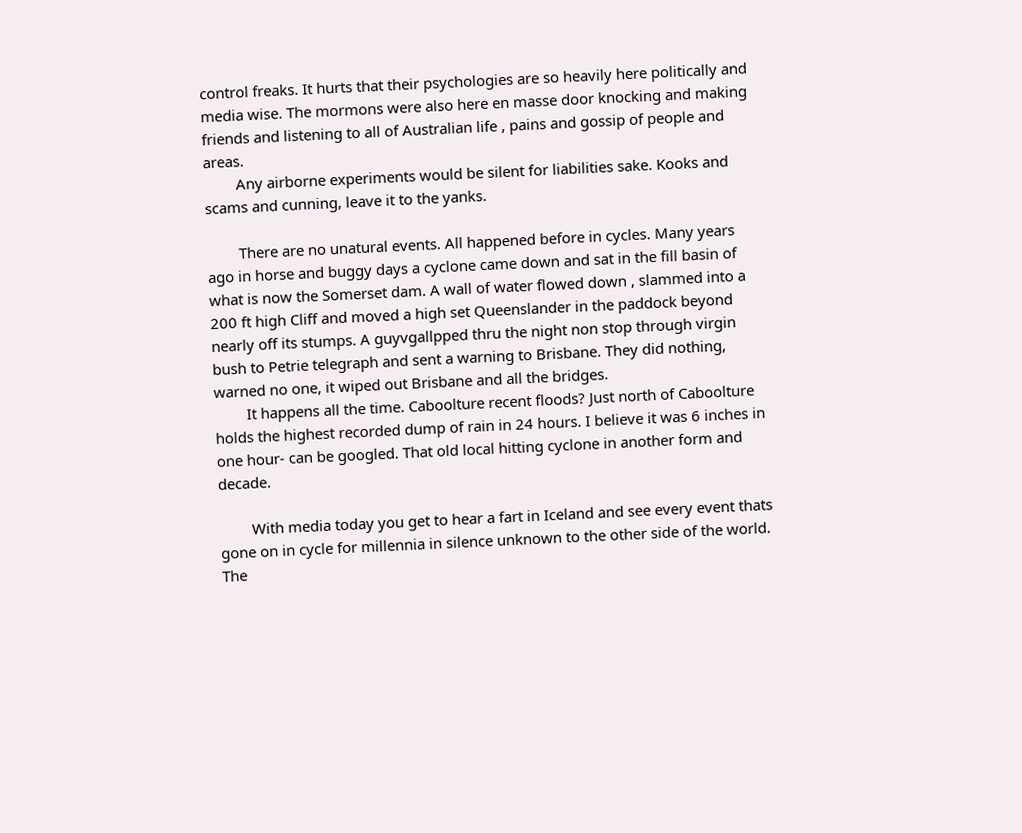control freaks. It hurts that their psychologies are so heavily here politically and media wise. The mormons were also here en masse door knocking and making friends and listening to all of Australian life , pains and gossip of people and areas.
        Any airborne experiments would be silent for liabilities sake. Kooks and scams and cunning, leave it to the yanks.

        There are no unatural events. All happened before in cycles. Many years ago in horse and buggy days a cyclone came down and sat in the fill basin of what is now the Somerset dam. A wall of water flowed down , slammed into a 200 ft high Cliff and moved a high set Queenslander in the paddock beyond nearly off its stumps. A guyvgallpped thru the night non stop through virgin bush to Petrie telegraph and sent a warning to Brisbane. They did nothing, warned no one, it wiped out Brisbane and all the bridges.
        It happens all the time. Caboolture recent floods? Just north of Caboolture holds the highest recorded dump of rain in 24 hours. I believe it was 6 inches in one hour- can be googled. That old local hitting cyclone in another form and decade.

        With media today you get to hear a fart in Iceland and see every event thats gone on in cycle for millennia in silence unknown to the other side of the world. The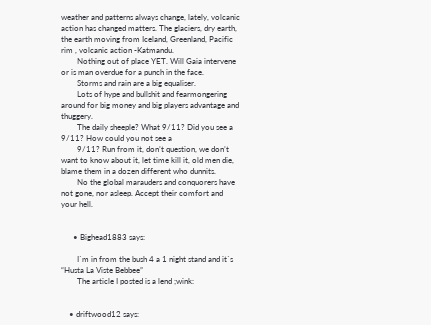weather and patterns always change, lately, volcanic action has changed matters. The glaciers, dry earth, the earth moving from Iceland, Greenland, Pacific rim , volcanic action -Katmandu.
        Nothing out of place YET. Will Gaia intervene or is man overdue for a punch in the face.
        Storms and rain are a big equaliser.
        Lots of hype and bullshit and fearmongering around for big money and big players advantage and thuggery.
        The daily sheeple? What 9/11? Did you see a 9/11? How could you not see a
        9/11? Run from it, don’t question, we don’t want to know about it, let time kill it, old men die, blame them in a dozen different who dunnits.
        No the global marauders and conquorers have not gone, nor asleep. Accept their comfort and your hell.


      • Bighead1883 says:

        I`m in from the bush 4 a 1 night stand and it`s “Husta La Viste Bebbee”
        The article I posted is a lend ;wink:


    • driftwood12 says: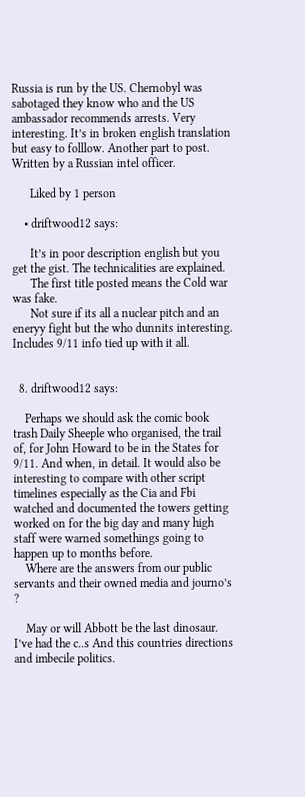Russia is run by the US. Chernobyl was sabotaged they know who and the US ambassador recommends arrests. Very interesting. It’s in broken english translation but easy to folllow. Another part to post. Written by a Russian intel officer.

      Liked by 1 person

    • driftwood12 says:

      It’s in poor description english but you get the gist. The technicalities are explained.
      The first title posted means the Cold war was fake.
      Not sure if its all a nuclear pitch and an eneryy fight but the who dunnits interesting. Includes 9/11 info tied up with it all.


  8. driftwood12 says:

    Perhaps we should ask the comic book trash Daily Sheeple who organised, the trail of, for John Howard to be in the States for 9/11. And when, in detail. It would also be interesting to compare with other script timelines especially as the Cia and Fbi watched and documented the towers getting worked on for the big day and many high staff were warned somethings going to happen up to months before.
    Where are the answers from our public servants and their owned media and journo’s ?

    May or will Abbott be the last dinosaur. I’ve had the c..s And this countries directions and imbecile politics.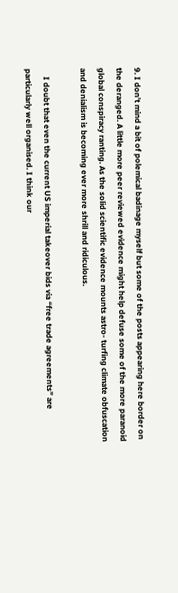9. I don’t mind a bit of polemical badinage myself but some of the posts appearing here border on the deranged. A little more peer reviewed evidence might help defuse some of the more paranoid global conspiracy ranting. As the solid scientific evidence mounts astro- turfing climate obfuscation and denialism is becoming ever more shrill and ridiculous.

    I doubt that even the current US imperial takeover bids via “free trade agreements” are particularly well organised. I think our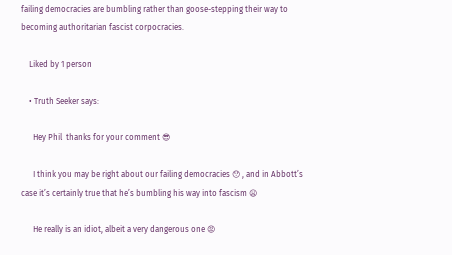failing democracies are bumbling rather than goose-stepping their way to becoming authoritarian fascist corpocracies.

    Liked by 1 person

    • Truth Seeker says:

      Hey Phil  thanks for your comment 😎

      I think you may be right about our failing democracies 😯 , and in Abbott’s case it’s certainly true that he’s bumbling his way into fascism 😦

      He really is an idiot, albeit a very dangerous one 😡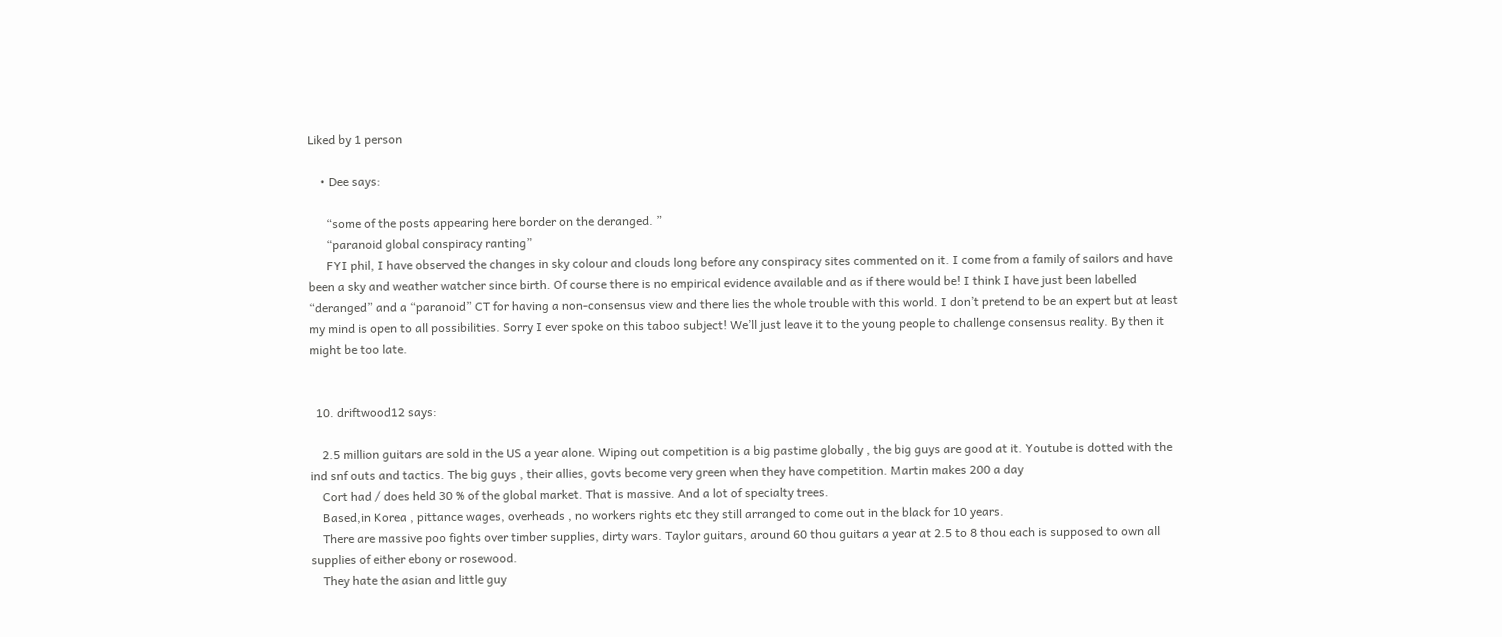Liked by 1 person

    • Dee says:

      “some of the posts appearing here border on the deranged. ”
      “paranoid global conspiracy ranting”
      FYI phil, I have observed the changes in sky colour and clouds long before any conspiracy sites commented on it. I come from a family of sailors and have been a sky and weather watcher since birth. Of course there is no empirical evidence available and as if there would be! I think I have just been labelled “deranged” and a “paranoid” CT for having a non-consensus view and there lies the whole trouble with this world. I don’t pretend to be an expert but at least my mind is open to all possibilities. Sorry I ever spoke on this taboo subject! We’ll just leave it to the young people to challenge consensus reality. By then it might be too late.


  10. driftwood12 says:

    2.5 million guitars are sold in the US a year alone. Wiping out competition is a big pastime globally , the big guys are good at it. Youtube is dotted with the ind snf outs and tactics. The big guys , their allies, govts become very green when they have competition. Martin makes 200 a day
    Cort had / does held 30 % of the global market. That is massive. And a lot of specialty trees.
    Based,in Korea , pittance wages, overheads , no workers rights etc they still arranged to come out in the black for 10 years.
    There are massive poo fights over timber supplies, dirty wars. Taylor guitars, around 60 thou guitars a year at 2.5 to 8 thou each is supposed to own all supplies of either ebony or rosewood.
    They hate the asian and little guy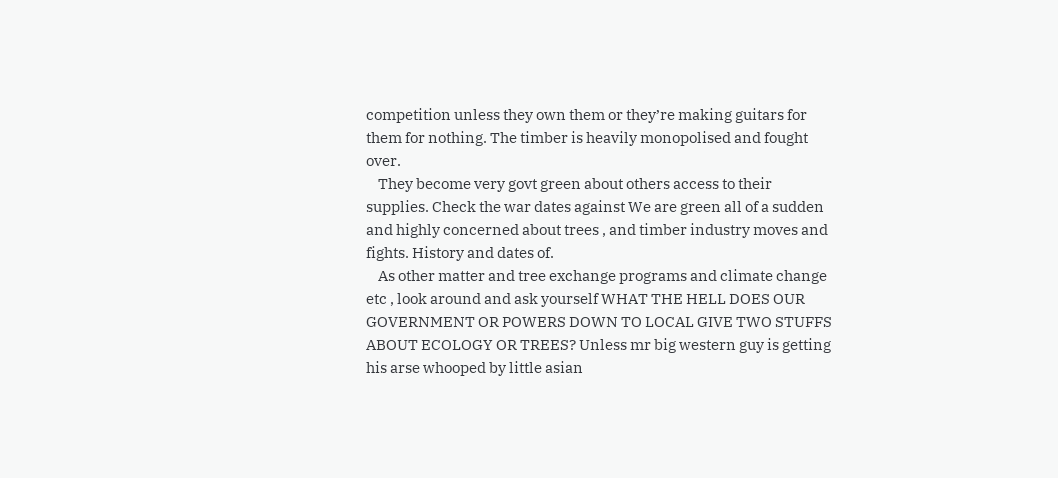competition unless they own them or they’re making guitars for them for nothing. The timber is heavily monopolised and fought over.
    They become very govt green about others access to their supplies. Check the war dates against We are green all of a sudden and highly concerned about trees , and timber industry moves and fights. History and dates of.
    As other matter and tree exchange programs and climate change etc , look around and ask yourself WHAT THE HELL DOES OUR GOVERNMENT OR POWERS DOWN TO LOCAL GIVE TWO STUFFS ABOUT ECOLOGY OR TREES? Unless mr big western guy is getting his arse whooped by little asian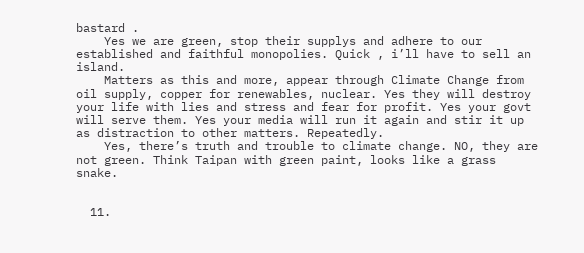bastard .
    Yes we are green, stop their supplys and adhere to our established and faithful monopolies. Quick , i’ll have to sell an island.
    Matters as this and more, appear through Climate Change from oil supply, copper for renewables, nuclear. Yes they will destroy your life with lies and stress and fear for profit. Yes your govt will serve them. Yes your media will run it again and stir it up as distraction to other matters. Repeatedly.
    Yes, there’s truth and trouble to climate change. NO, they are not green. Think Taipan with green paint, looks like a grass snake.


  11.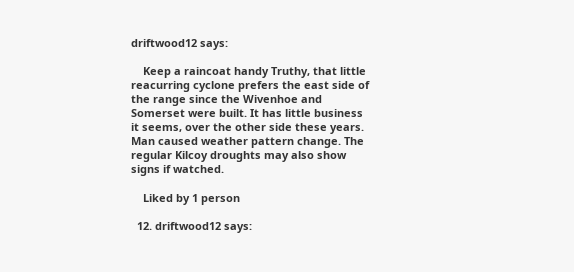driftwood12 says:

    Keep a raincoat handy Truthy, that little reacurring cyclone prefers the east side of the range since the Wivenhoe and Somerset were built. It has little business it seems, over the other side these years. Man caused weather pattern change. The regular Kilcoy droughts may also show signs if watched.

    Liked by 1 person

  12. driftwood12 says: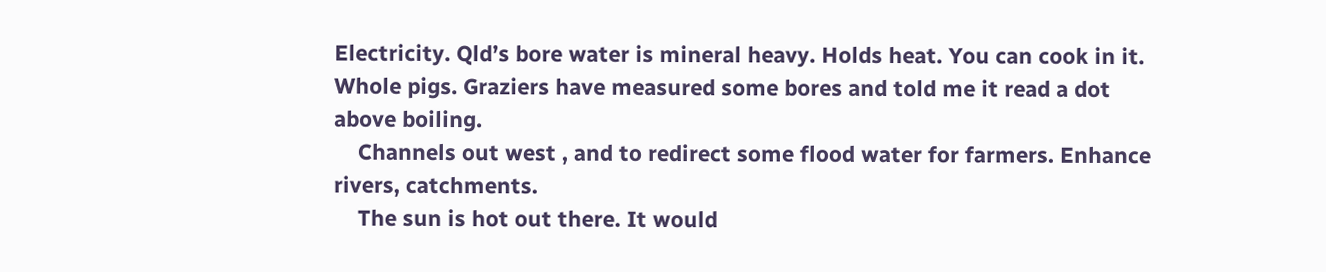Electricity. Qld’s bore water is mineral heavy. Holds heat. You can cook in it. Whole pigs. Graziers have measured some bores and told me it read a dot above boiling.
    Channels out west , and to redirect some flood water for farmers. Enhance rivers, catchments.
    The sun is hot out there. It would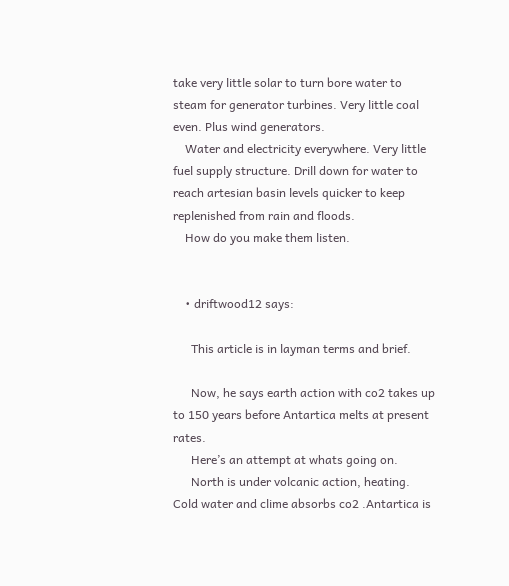take very little solar to turn bore water to steam for generator turbines. Very little coal even. Plus wind generators.
    Water and electricity everywhere. Very little fuel supply structure. Drill down for water to reach artesian basin levels quicker to keep replenished from rain and floods.
    How do you make them listen.


    • driftwood12 says:

      This article is in layman terms and brief.

      Now, he says earth action with co2 takes up to 150 years before Antartica melts at present rates.
      Here’s an attempt at whats going on.
      North is under volcanic action, heating. Cold water and clime absorbs co2 .Antartica is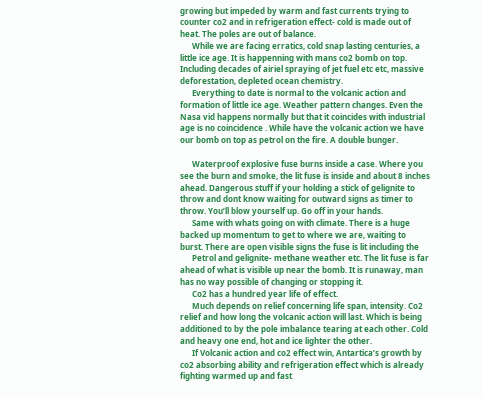growing but impeded by warm and fast currents trying to counter co2 and in refrigeration effect- cold is made out of heat. The poles are out of balance.
      While we are facing erratics, cold snap lasting centuries, a little ice age. It is happenning with mans co2 bomb on top. Including decades of airiel spraying of jet fuel etc etc, massive deforestation, depleted ocean chemistry.
      Everything to date is normal to the volcanic action and formation of little ice age. Weather pattern changes. Even the Nasa vid happens normally but that it coincides with industrial age is no coincidence . While have the volcanic action we have our bomb on top as petrol on the fire. A double bunger.

      Waterproof explosive fuse burns inside a case. Where you see the burn and smoke, the lit fuse is inside and about 8 inches ahead. Dangerous stuff if your holding a stick of gelignite to throw and dont know waiting for outward signs as timer to throw. You’ll blow yourself up. Go off in your hands.
      Same with whats going on with climate. There is a huge backed up momentum to get to where we are, waiting to burst. There are open visible signs the fuse is lit including the
      Petrol and gelignite- methane weather etc. The lit fuse is far ahead of what is visible up near the bomb. It is runaway, man has no way possible of changing or stopping it.
      Co2 has a hundred year life of effect.
      Much depends on relief concerning life span, intensity. Co2 relief and how long the volcanic action will last. Which is being additioned to by the pole imbalance tearing at each other. Cold and heavy one end, hot and ice lighter the other.
      If Volcanic action and co2 effect win, Antartica’s growth by co2 absorbing ability and refrigeration effect which is already fighting warmed up and fast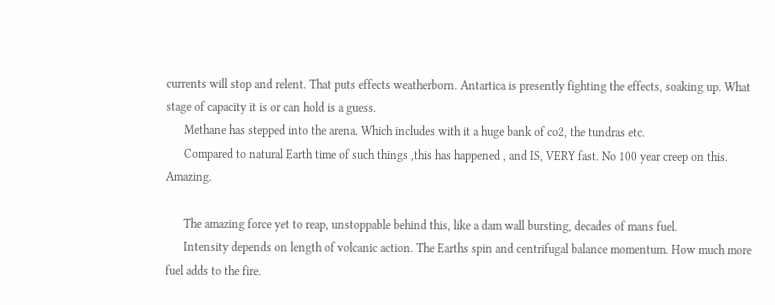currents will stop and relent. That puts effects weatherborn. Antartica is presently fighting the effects, soaking up. What stage of capacity it is or can hold is a guess.
      Methane has stepped into the arena. Which includes with it a huge bank of co2, the tundras etc.
      Compared to natural Earth time of such things ,this has happened , and IS, VERY fast. No 100 year creep on this. Amazing.

      The amazing force yet to reap, unstoppable behind this, like a dam wall bursting, decades of mans fuel.
      Intensity depends on length of volcanic action. The Earths spin and centrifugal balance momentum. How much more fuel adds to the fire.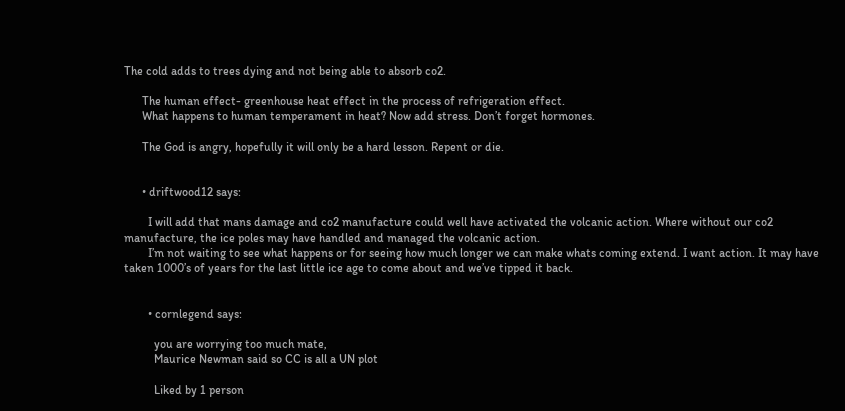The cold adds to trees dying and not being able to absorb co2.

      The human effect- greenhouse heat effect in the process of refrigeration effect.
      What happens to human temperament in heat? Now add stress. Don’t forget hormones.

      The God is angry, hopefully it will only be a hard lesson. Repent or die.


      • driftwood12 says:

        I will add that mans damage and co2 manufacture could well have activated the volcanic action. Where without our co2 manufacture, the ice poles may have handled and managed the volcanic action.
        I’m not waiting to see what happens or for seeing how much longer we can make whats coming extend. I want action. It may have taken 1000’s of years for the last little ice age to come about and we’ve tipped it back.


        • cornlegend says:

          you are worrying too much mate,
          Maurice Newman said so CC is all a UN plot

          Liked by 1 person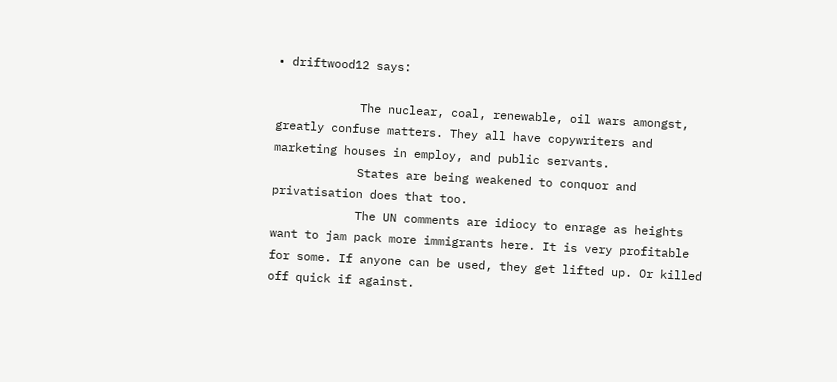• driftwood12 says:

            The nuclear, coal, renewable, oil wars amongst, greatly confuse matters. They all have copywriters and marketing houses in employ, and public servants.
            States are being weakened to conquor and privatisation does that too.
            The UN comments are idiocy to enrage as heights want to jam pack more immigrants here. It is very profitable for some. If anyone can be used, they get lifted up. Or killed off quick if against.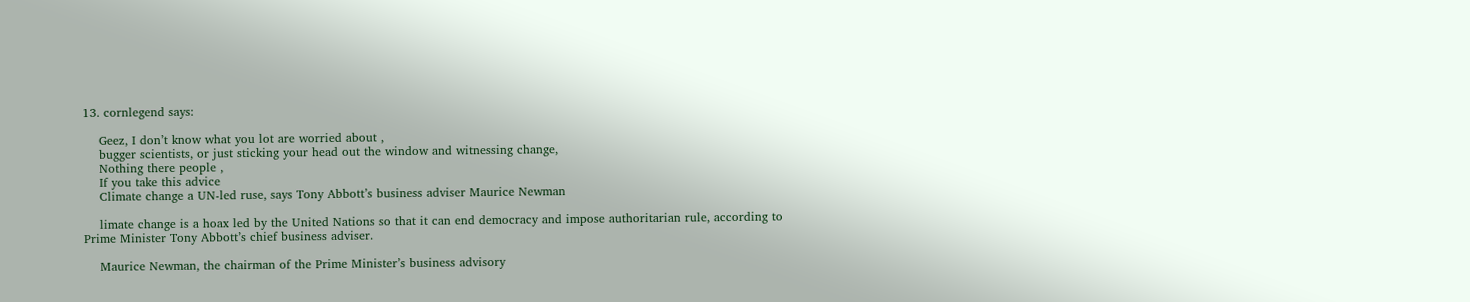13. cornlegend says:

    Geez, I don’t know what you lot are worried about ,
    bugger scientists, or just sticking your head out the window and witnessing change,
    Nothing there people ,
    If you take this advice
    Climate change a UN-led ruse, says Tony Abbott’s business adviser Maurice Newman

    limate change is a hoax led by the United Nations so that it can end democracy and impose authoritarian rule, according to Prime Minister Tony Abbott’s chief business adviser.

    Maurice Newman, the chairman of the Prime Minister’s business advisory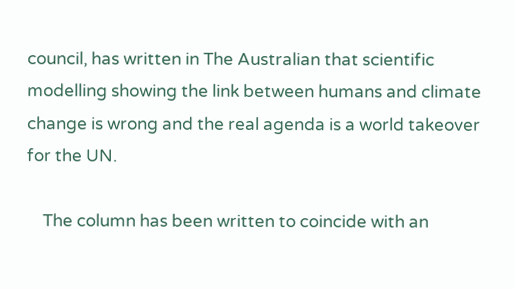council, has written in The Australian that scientific modelling showing the link between humans and climate change is wrong and the real agenda is a world takeover for the UN.

    The column has been written to coincide with an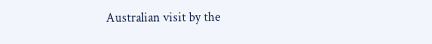Australian visit by the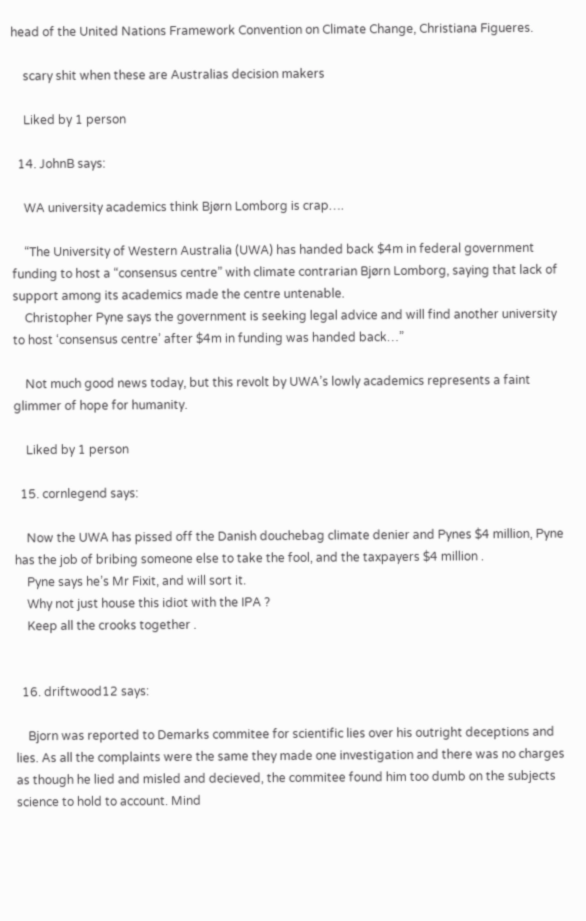head of the United Nations Framework Convention on Climate Change, Christiana Figueres.

    scary shit when these are Australias decision makers

    Liked by 1 person

  14. JohnB says:

    WA university academics think Bjørn Lomborg is crap….

    “The University of Western Australia (UWA) has handed back $4m in federal government funding to host a “consensus centre” with climate contrarian Bjørn Lomborg, saying that lack of support among its academics made the centre untenable.
    Christopher Pyne says the government is seeking legal advice and will find another university to host ‘consensus centre’ after $4m in funding was handed back…”

    Not much good news today, but this revolt by UWA’s lowly academics represents a faint glimmer of hope for humanity.

    Liked by 1 person

  15. cornlegend says:

    Now the UWA has pissed off the Danish douchebag climate denier and Pynes $4 million, Pyne has the job of bribing someone else to take the fool, and the taxpayers $4 million .
    Pyne says he’s Mr Fixit, and will sort it.
    Why not just house this idiot with the IPA ?
    Keep all the crooks together .


  16. driftwood12 says:

    Bjorn was reported to Demarks commitee for scientific lies over his outright deceptions and lies. As all the complaints were the same they made one investigation and there was no charges as though he lied and misled and decieved, the commitee found him too dumb on the subjects science to hold to account. Mind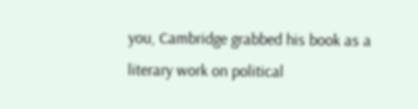you, Cambridge grabbed his book as a literary work on political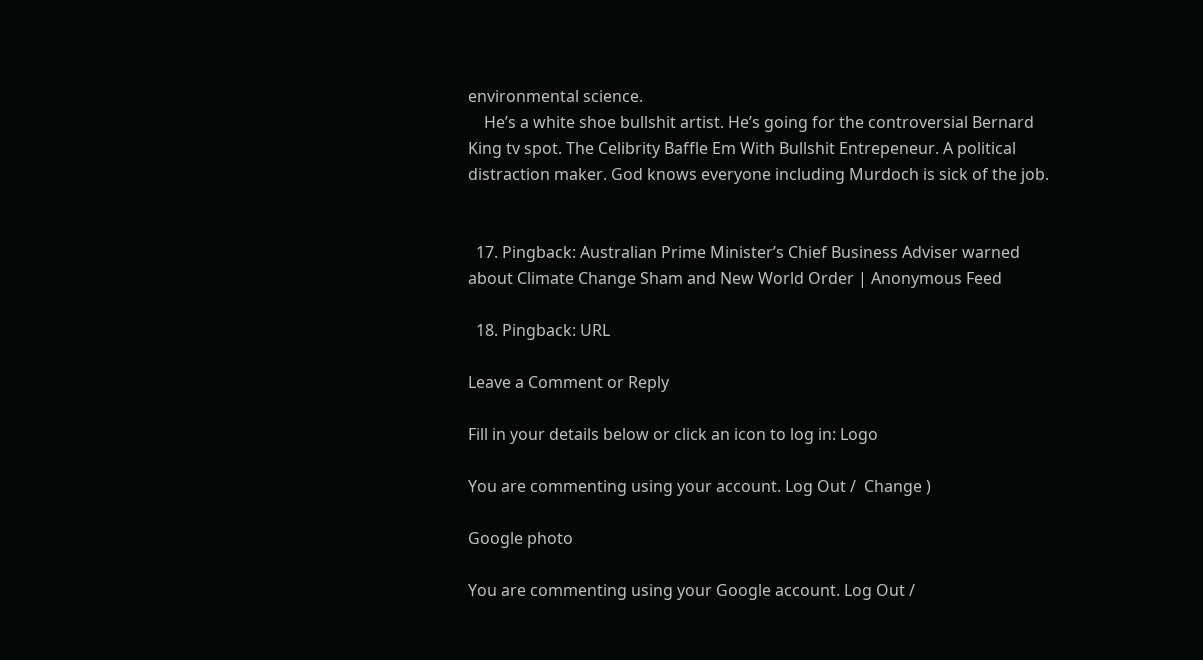environmental science.
    He’s a white shoe bullshit artist. He’s going for the controversial Bernard King tv spot. The Celibrity Baffle Em With Bullshit Entrepeneur. A political distraction maker. God knows everyone including Murdoch is sick of the job.


  17. Pingback: Australian Prime Minister’s Chief Business Adviser warned about Climate Change Sham and New World Order | Anonymous Feed

  18. Pingback: URL

Leave a Comment or Reply

Fill in your details below or click an icon to log in: Logo

You are commenting using your account. Log Out /  Change )

Google photo

You are commenting using your Google account. Log Out /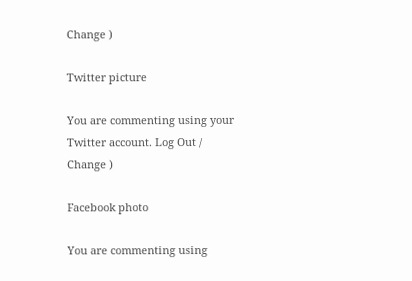Change )

Twitter picture

You are commenting using your Twitter account. Log Out /  Change )

Facebook photo

You are commenting using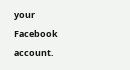your Facebook account.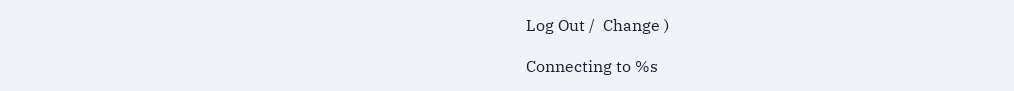Log Out /  Change )

Connecting to %s